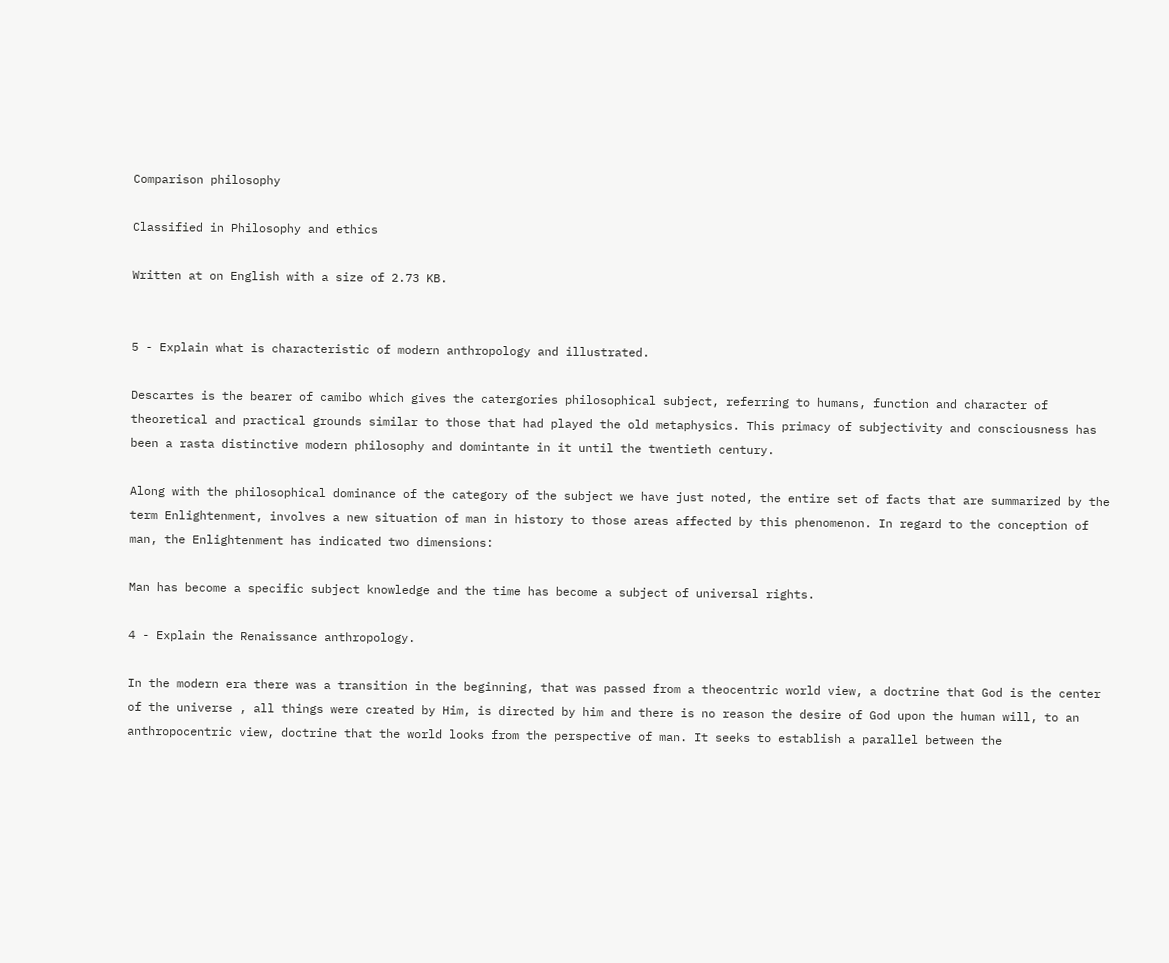Comparison philosophy

Classified in Philosophy and ethics

Written at on English with a size of 2.73 KB.


5 - Explain what is characteristic of modern anthropology and illustrated.

Descartes is the bearer of camibo which gives the catergories philosophical subject, referring to humans, function and character of theoretical and practical grounds similar to those that had played the old metaphysics. This primacy of subjectivity and consciousness has been a rasta distinctive modern philosophy and domintante in it until the twentieth century.

Along with the philosophical dominance of the category of the subject we have just noted, the entire set of facts that are summarized by the term Enlightenment, involves a new situation of man in history to those areas affected by this phenomenon. In regard to the conception of man, the Enlightenment has indicated two dimensions:

Man has become a specific subject knowledge and the time has become a subject of universal rights.

4 - Explain the Renaissance anthropology.

In the modern era there was a transition in the beginning, that was passed from a theocentric world view, a doctrine that God is the center of the universe , all things were created by Him, is directed by him and there is no reason the desire of God upon the human will, to an anthropocentric view, doctrine that the world looks from the perspective of man. It seeks to establish a parallel between the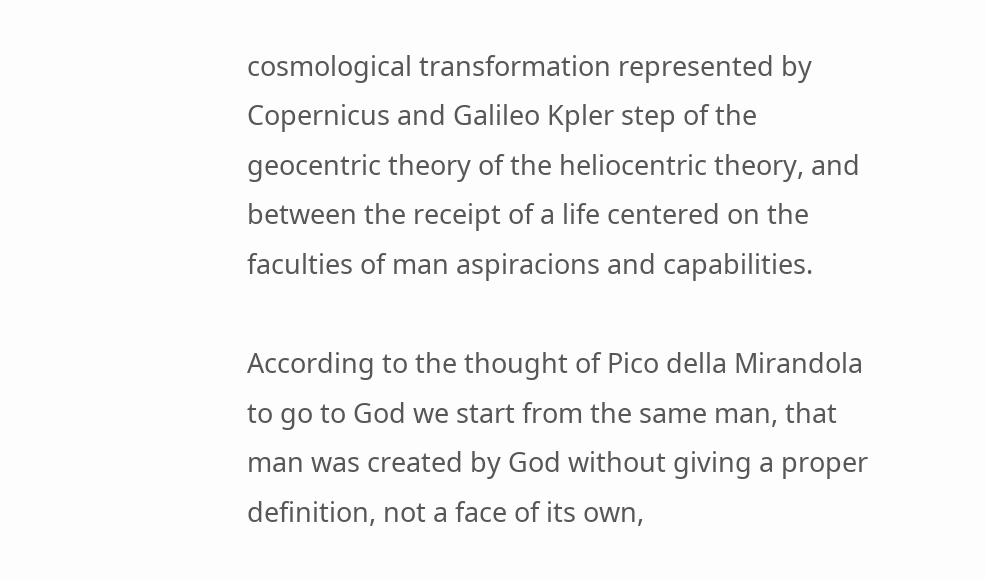cosmological transformation represented by Copernicus and Galileo Kpler step of the geocentric theory of the heliocentric theory, and between the receipt of a life centered on the faculties of man aspiracions and capabilities.

According to the thought of Pico della Mirandola to go to God we start from the same man, that man was created by God without giving a proper definition, not a face of its own,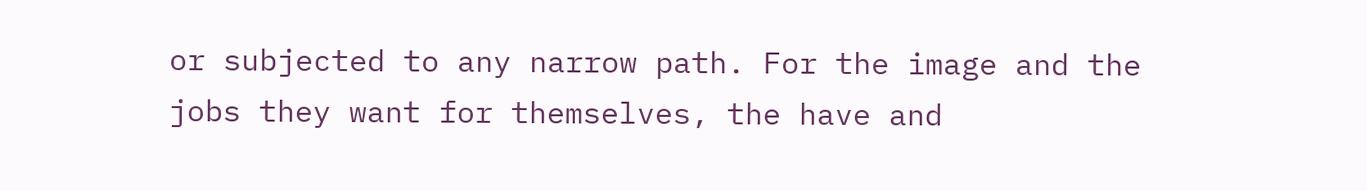or subjected to any narrow path. For the image and the jobs they want for themselves, the have and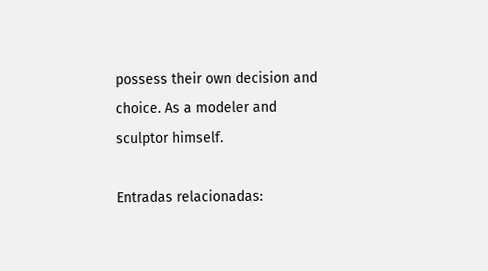possess their own decision and choice. As a modeler and sculptor himself.

Entradas relacionadas: